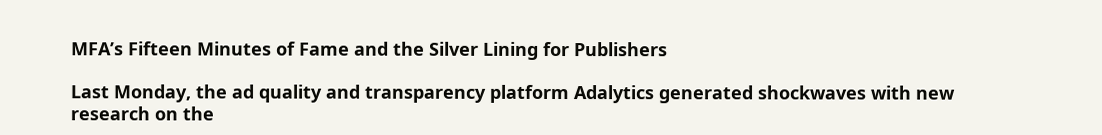MFA’s Fifteen Minutes of Fame and the Silver Lining for Publishers

Last Monday, the ad quality and transparency platform Adalytics generated shockwaves with new research on the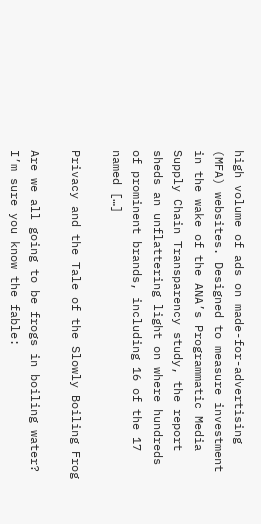high volume of ads on made-for-advertising (MFA) websites. Designed to measure investment in the wake of the ANA’s Programmatic Media Supply Chain Transparency study, the report sheds an unflattering light on where hundreds of prominent brands, including 16 of the 17 named […]

Privacy and the Tale of the Slowly Boiling Frog

Are we all going to be frogs in boiling water? I’m sure you know the fable: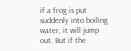if a frog is put suddenly into boiling water, it will jump out. But if the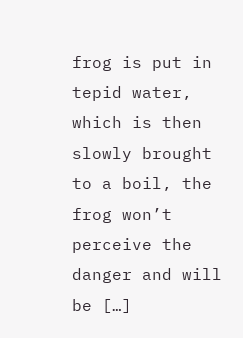frog is put in tepid water, which is then slowly brought to a boil, the frog won’t perceive the danger and will be […]